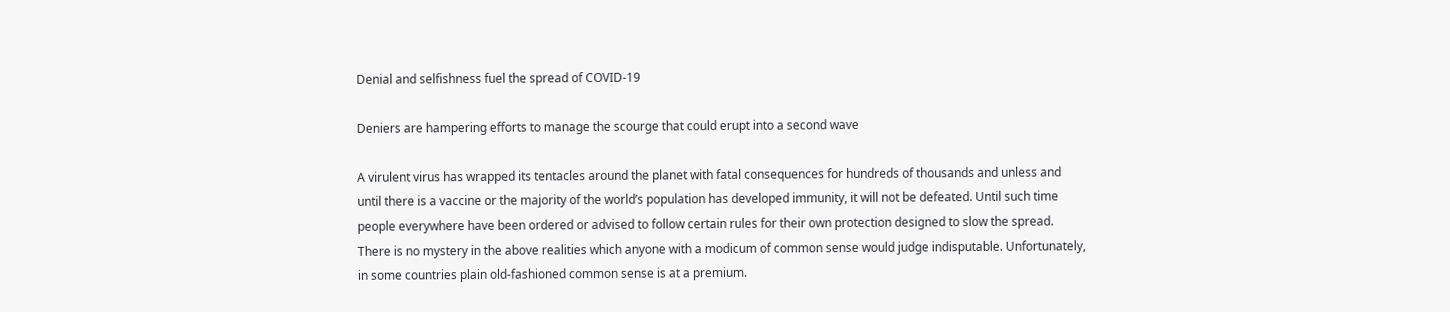Denial and selfishness fuel the spread of COVID-19

Deniers are hampering efforts to manage the scourge that could erupt into a second wave

A virulent virus has wrapped its tentacles around the planet with fatal consequences for hundreds of thousands and unless and until there is a vaccine or the majority of the world’s population has developed immunity, it will not be defeated. Until such time people everywhere have been ordered or advised to follow certain rules for their own protection designed to slow the spread. There is no mystery in the above realities which anyone with a modicum of common sense would judge indisputable. Unfortunately, in some countries plain old-fashioned common sense is at a premium.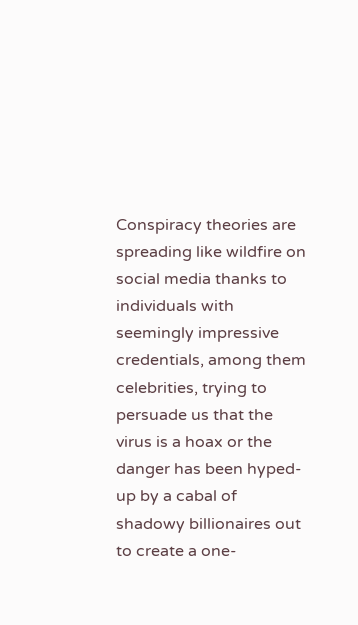Conspiracy theories are spreading like wildfire on social media thanks to individuals with seemingly impressive credentials, among them celebrities, trying to persuade us that the virus is a hoax or the danger has been hyped-up by a cabal of shadowy billionaires out to create a one-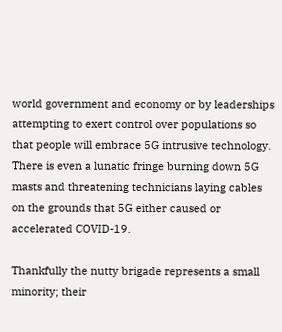world government and economy or by leaderships attempting to exert control over populations so that people will embrace 5G intrusive technology. There is even a lunatic fringe burning down 5G masts and threatening technicians laying cables on the grounds that 5G either caused or accelerated COVID-19.

Thankfully the nutty brigade represents a small minority; their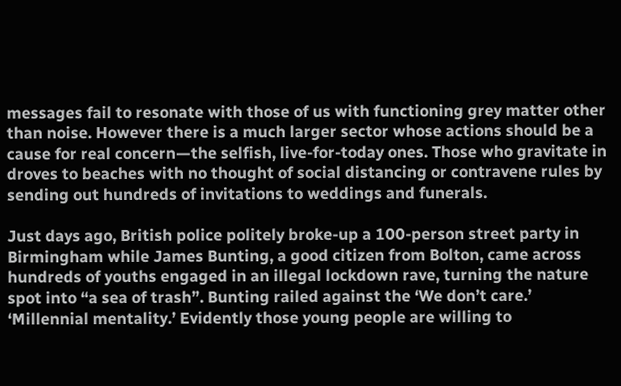messages fail to resonate with those of us with functioning grey matter other than noise. However there is a much larger sector whose actions should be a cause for real concern—the selfish, live-for-today ones. Those who gravitate in droves to beaches with no thought of social distancing or contravene rules by sending out hundreds of invitations to weddings and funerals.

Just days ago, British police politely broke-up a 100-person street party in Birmingham while James Bunting, a good citizen from Bolton, came across hundreds of youths engaged in an illegal lockdown rave, turning the nature spot into “a sea of trash”. Bunting railed against the ‘We don’t care.’ ‘Millennial mentality.’ Evidently those young people are willing to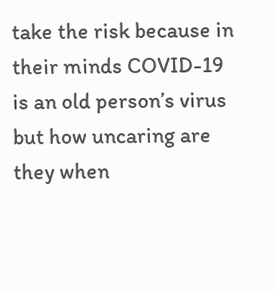take the risk because in their minds COVID-19 is an old person’s virus but how uncaring are they when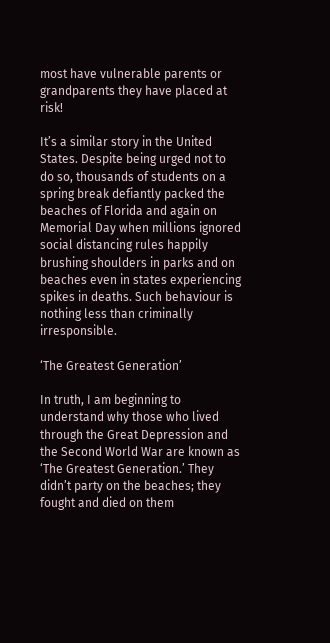most have vulnerable parents or grandparents they have placed at risk!

It’s a similar story in the United States. Despite being urged not to do so, thousands of students on a spring break defiantly packed the beaches of Florida and again on Memorial Day when millions ignored social distancing rules happily brushing shoulders in parks and on beaches even in states experiencing spikes in deaths. Such behaviour is nothing less than criminally irresponsible.

‘The Greatest Generation’

In truth, I am beginning to understand why those who lived through the Great Depression and the Second World War are known as ‘The Greatest Generation.’ They didn’t party on the beaches; they fought and died on them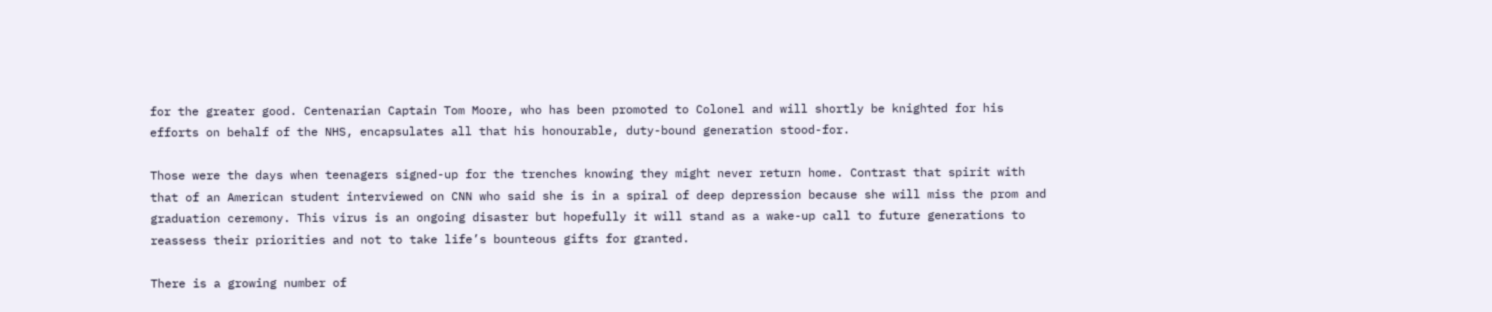for the greater good. Centenarian Captain Tom Moore, who has been promoted to Colonel and will shortly be knighted for his efforts on behalf of the NHS, encapsulates all that his honourable, duty-bound generation stood-for.

Those were the days when teenagers signed-up for the trenches knowing they might never return home. Contrast that spirit with that of an American student interviewed on CNN who said she is in a spiral of deep depression because she will miss the prom and graduation ceremony. This virus is an ongoing disaster but hopefully it will stand as a wake-up call to future generations to reassess their priorities and not to take life’s bounteous gifts for granted.

There is a growing number of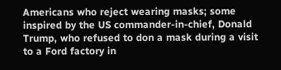Americans who reject wearing masks; some inspired by the US commander-in-chief, Donald Trump, who refused to don a mask during a visit to a Ford factory in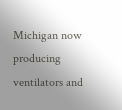Michigan now producing ventilators and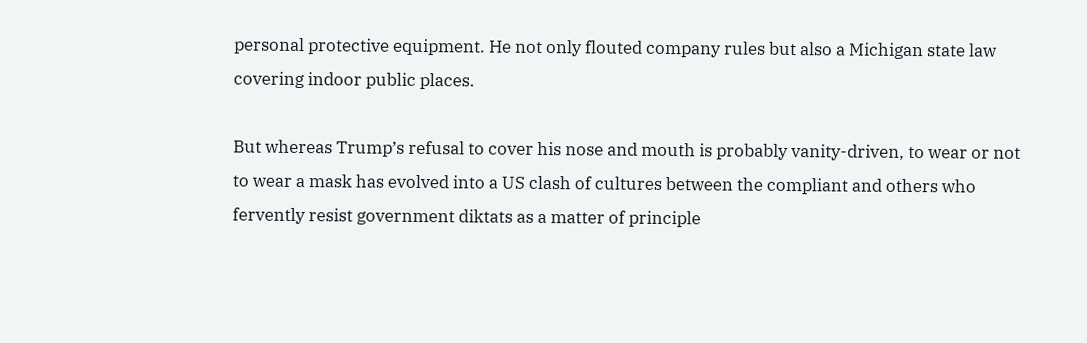personal protective equipment. He not only flouted company rules but also a Michigan state law covering indoor public places.

But whereas Trump’s refusal to cover his nose and mouth is probably vanity-driven, to wear or not to wear a mask has evolved into a US clash of cultures between the compliant and others who fervently resist government diktats as a matter of principle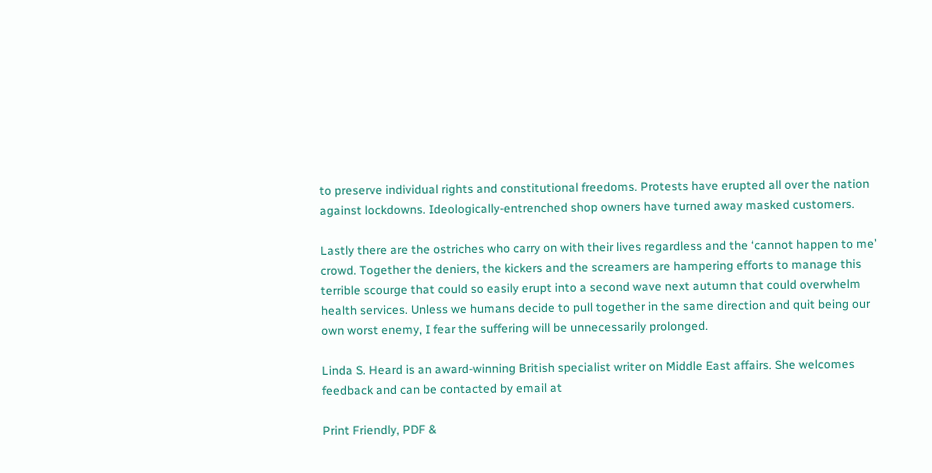to preserve individual rights and constitutional freedoms. Protests have erupted all over the nation against lockdowns. Ideologically-entrenched shop owners have turned away masked customers.

Lastly there are the ostriches who carry on with their lives regardless and the ‘cannot happen to me’ crowd. Together the deniers, the kickers and the screamers are hampering efforts to manage this terrible scourge that could so easily erupt into a second wave next autumn that could overwhelm health services. Unless we humans decide to pull together in the same direction and quit being our own worst enemy, I fear the suffering will be unnecessarily prolonged.

Linda S. Heard is an award-winning British specialist writer on Middle East affairs. She welcomes feedback and can be contacted by email at

Print Friendly, PDF &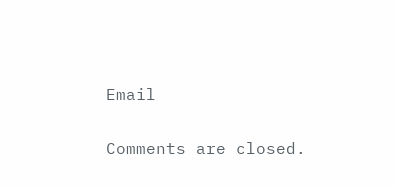Email

Comments are closed.